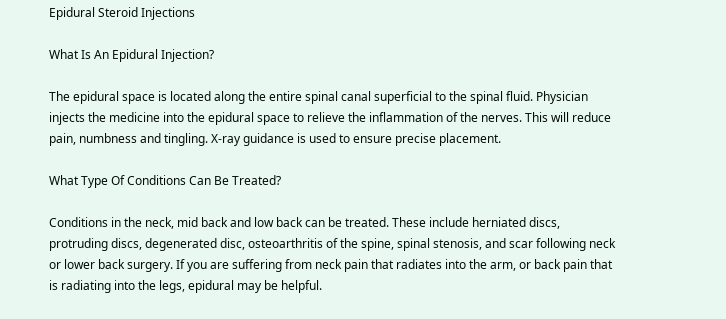Epidural Steroid Injections

What Is An Epidural Injection?

The epidural space is located along the entire spinal canal superficial to the spinal fluid. Physician injects the medicine into the epidural space to relieve the inflammation of the nerves. This will reduce pain, numbness and tingling. X-ray guidance is used to ensure precise placement.

What Type Of Conditions Can Be Treated?

Conditions in the neck, mid back and low back can be treated. These include herniated discs, protruding discs, degenerated disc, osteoarthritis of the spine, spinal stenosis, and scar following neck or lower back surgery. If you are suffering from neck pain that radiates into the arm, or back pain that is radiating into the legs, epidural may be helpful.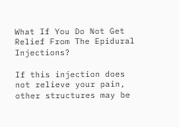What If You Do Not Get Relief From The Epidural Injections?

If this injection does not relieve your pain, other structures may be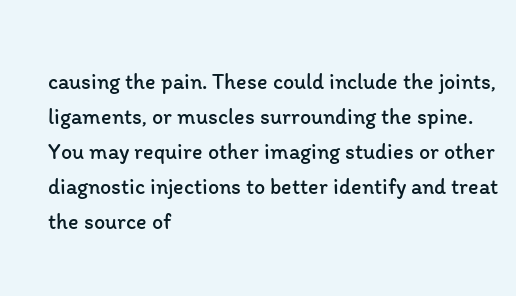causing the pain. These could include the joints, ligaments, or muscles surrounding the spine. You may require other imaging studies or other diagnostic injections to better identify and treat the source of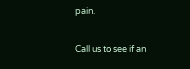pain.

Call us to see if an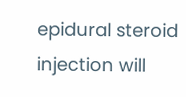epidural steroid injection will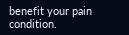benefit your pain condition.